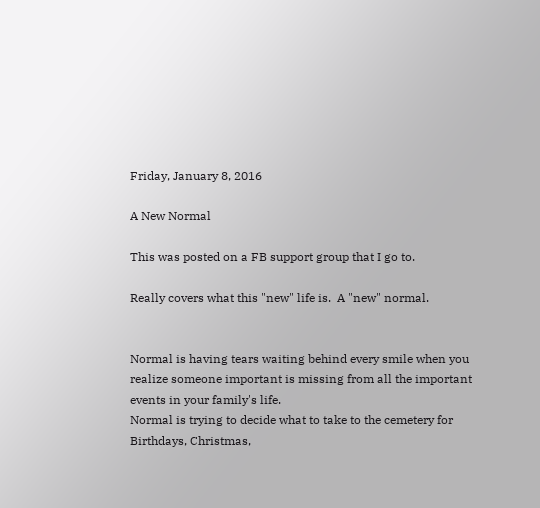Friday, January 8, 2016

A New Normal

This was posted on a FB support group that I go to.

Really covers what this "new" life is.  A "new" normal.


Normal is having tears waiting behind every smile when you realize someone important is missing from all the important events in your family's life.
Normal is trying to decide what to take to the cemetery for Birthdays, Christmas,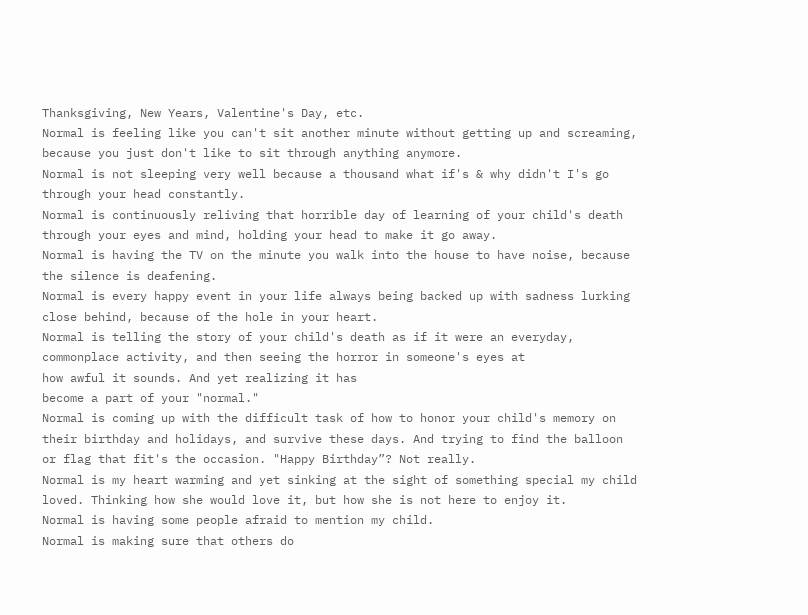Thanksgiving, New Years, Valentine's Day, etc.
Normal is feeling like you can't sit another minute without getting up and screaming, because you just don't like to sit through anything anymore.
Normal is not sleeping very well because a thousand what if's & why didn't I's go through your head constantly.
Normal is continuously reliving that horrible day of learning of your child's death through your eyes and mind, holding your head to make it go away.
Normal is having the TV on the minute you walk into the house to have noise, because the silence is deafening.
Normal is every happy event in your life always being backed up with sadness lurking close behind, because of the hole in your heart.
Normal is telling the story of your child's death as if it were an everyday, commonplace activity, and then seeing the horror in someone's eyes at
how awful it sounds. And yet realizing it has
become a part of your "normal."
Normal is coming up with the difficult task of how to honor your child's memory on their birthday and holidays, and survive these days. And trying to find the balloon or flag that fit's the occasion. "Happy Birthday”? Not really.
Normal is my heart warming and yet sinking at the sight of something special my child loved. Thinking how she would love it, but how she is not here to enjoy it.
Normal is having some people afraid to mention my child.
Normal is making sure that others do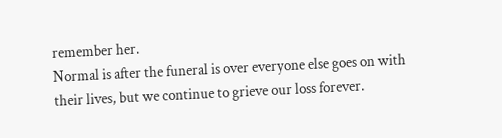remember her.
Normal is after the funeral is over everyone else goes on with their lives, but we continue to grieve our loss forever.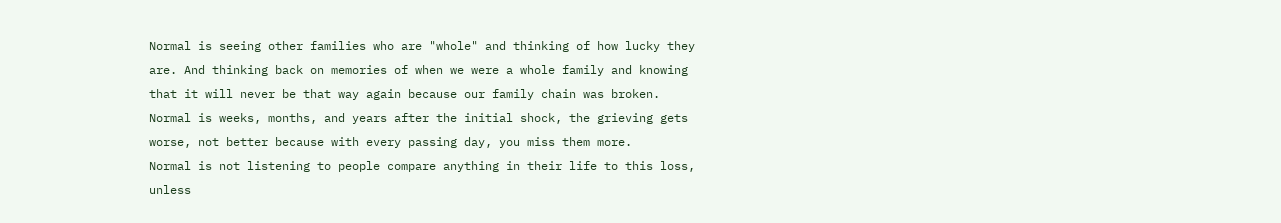Normal is seeing other families who are "whole" and thinking of how lucky they are. And thinking back on memories of when we were a whole family and knowing that it will never be that way again because our family chain was broken.
Normal is weeks, months, and years after the initial shock, the grieving gets worse, not better because with every passing day, you miss them more.
Normal is not listening to people compare anything in their life to this loss, unless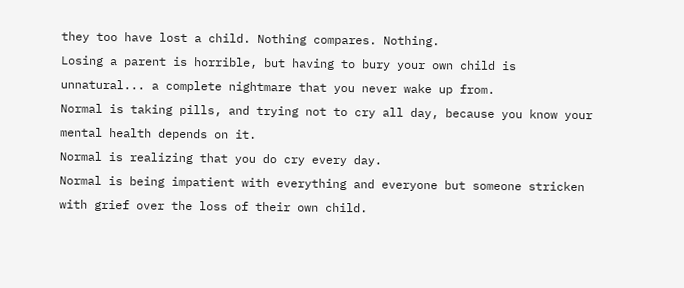they too have lost a child. Nothing compares. Nothing.
Losing a parent is horrible, but having to bury your own child is unnatural... a complete nightmare that you never wake up from.
Normal is taking pills, and trying not to cry all day, because you know your mental health depends on it.
Normal is realizing that you do cry every day.
Normal is being impatient with everything and everyone but someone stricken with grief over the loss of their own child.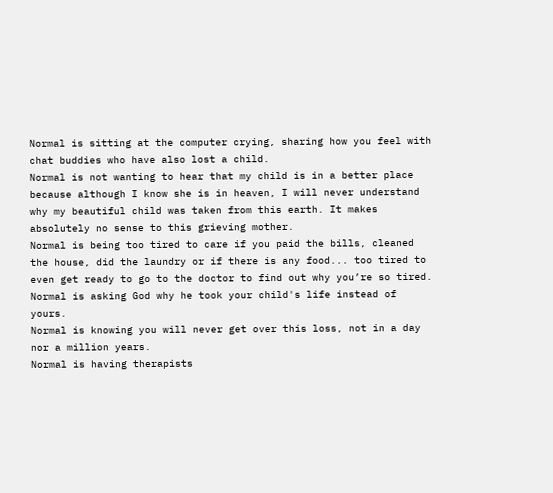Normal is sitting at the computer crying, sharing how you feel with chat buddies who have also lost a child.
Normal is not wanting to hear that my child is in a better place because although I know she is in heaven, I will never understand why my beautiful child was taken from this earth. It makes absolutely no sense to this grieving mother.
Normal is being too tired to care if you paid the bills, cleaned the house, did the laundry or if there is any food... too tired to even get ready to go to the doctor to find out why you’re so tired.
Normal is asking God why he took your child's life instead of yours.
Normal is knowing you will never get over this loss, not in a day nor a million years.
Normal is having therapists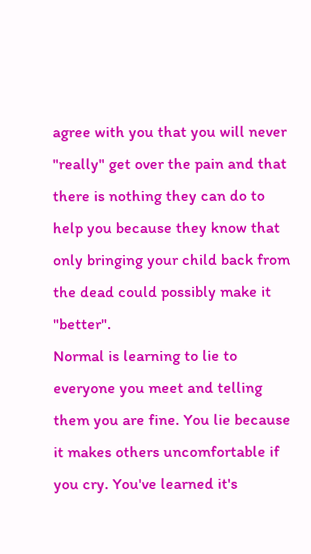agree with you that you will never "really" get over the pain and that there is nothing they can do to help you because they know that only bringing your child back from the dead could possibly make it "better".
Normal is learning to lie to everyone you meet and telling them you are fine. You lie because it makes others uncomfortable if you cry. You've learned it's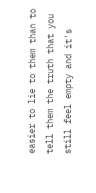easier to lie to them than to tell them the truth that you still feel empty and it's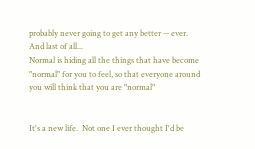probably never going to get any better -- ever.
And last of all...
Normal is hiding all the things that have become "normal" for you to feel, so that everyone around you will think that you are "normal"


It's a new life.  Not one I ever thought I'd be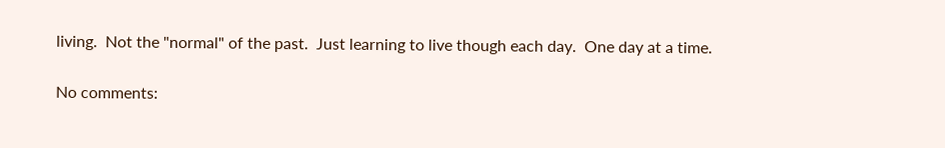living.  Not the "normal" of the past.  Just learning to live though each day.  One day at a time.

No comments: